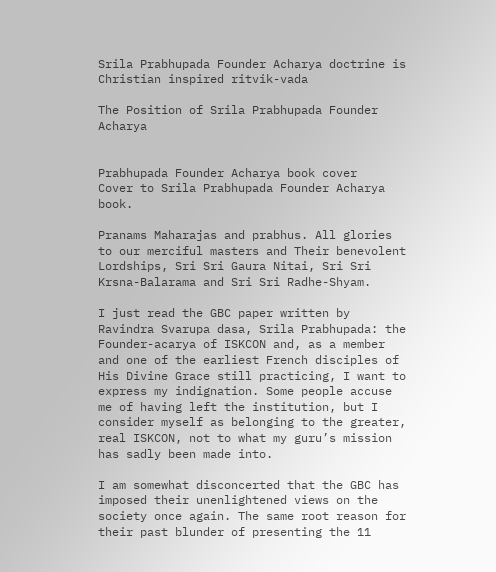Srila Prabhupada Founder Acharya doctrine is Christian inspired ritvik-vada

The Position of Srila Prabhupada Founder Acharya


Prabhupada Founder Acharya book cover
Cover to Srila Prabhupada Founder Acharya book.

Pranams Maharajas and prabhus. All glories to our merciful masters and Their benevolent Lordships, Sri Sri Gaura Nitai, Sri Sri Krsna-Balarama and Sri Sri Radhe-Shyam.

I just read the GBC paper written by Ravindra Svarupa dasa, Srila Prabhupada: the Founder-acarya of ISKCON and, as a member and one of the earliest French disciples of His Divine Grace still practicing, I want to express my indignation. Some people accuse me of having left the institution, but I consider myself as belonging to the greater, real ISKCON, not to what my guru’s mission has sadly been made into.

I am somewhat disconcerted that the GBC has imposed their unenlightened views on the society once again. The same root reason for their past blunder of presenting the 11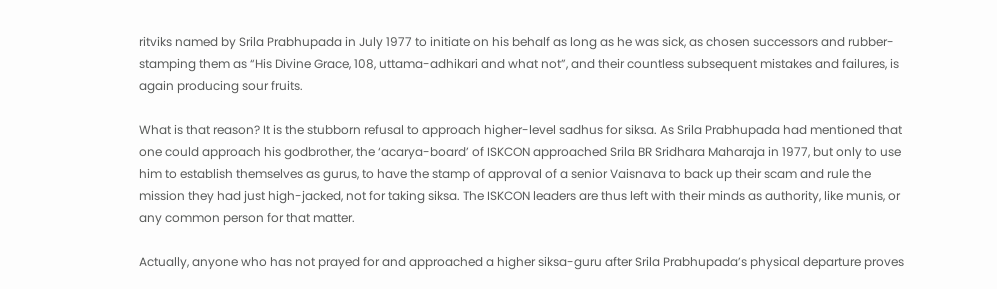ritviks named by Srila Prabhupada in July 1977 to initiate on his behalf as long as he was sick, as chosen successors and rubber-stamping them as “His Divine Grace, 108, uttama-adhikari and what not”, and their countless subsequent mistakes and failures, is again producing sour fruits.

What is that reason? It is the stubborn refusal to approach higher-level sadhus for siksa. As Srila Prabhupada had mentioned that one could approach his godbrother, the ‘acarya-board’ of ISKCON approached Srila BR Sridhara Maharaja in 1977, but only to use him to establish themselves as gurus, to have the stamp of approval of a senior Vaisnava to back up their scam and rule the mission they had just high-jacked, not for taking siksa. The ISKCON leaders are thus left with their minds as authority, like munis, or any common person for that matter.

Actually, anyone who has not prayed for and approached a higher siksa-guru after Srila Prabhupada’s physical departure proves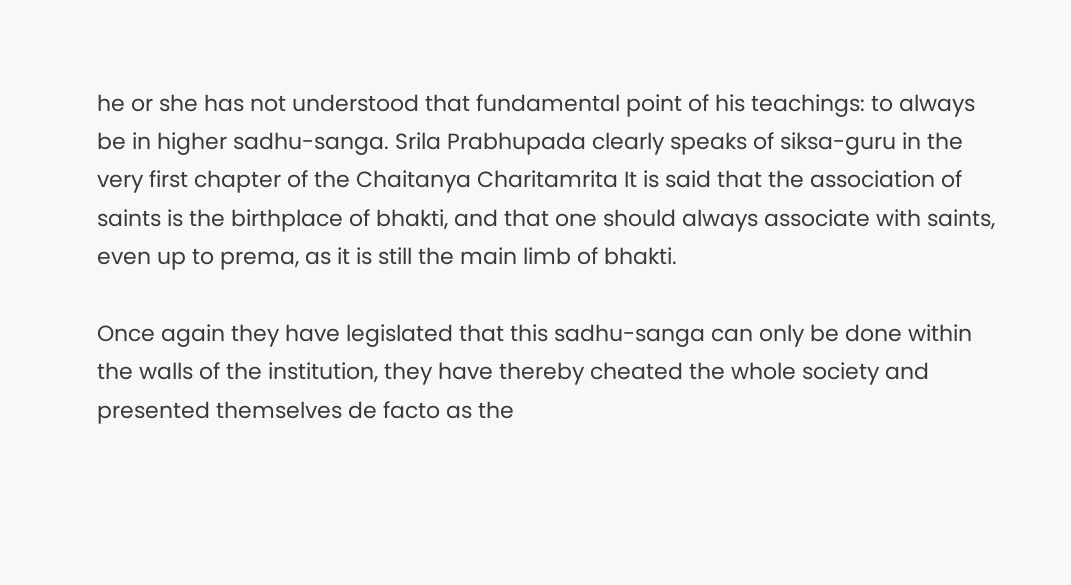he or she has not understood that fundamental point of his teachings: to always be in higher sadhu-sanga. Srila Prabhupada clearly speaks of siksa-guru in the very first chapter of the Chaitanya Charitamrita It is said that the association of saints is the birthplace of bhakti, and that one should always associate with saints, even up to prema, as it is still the main limb of bhakti.

Once again they have legislated that this sadhu-sanga can only be done within the walls of the institution, they have thereby cheated the whole society and presented themselves de facto as the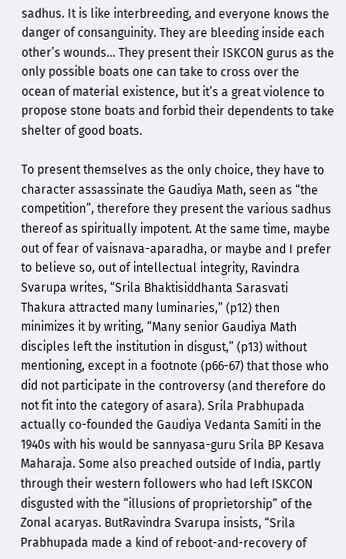sadhus. It is like interbreeding, and everyone knows the danger of consanguinity. They are bleeding inside each other’s wounds… They present their ISKCON gurus as the only possible boats one can take to cross over the ocean of material existence, but it’s a great violence to propose stone boats and forbid their dependents to take shelter of good boats.

To present themselves as the only choice, they have to character assassinate the Gaudiya Math, seen as “the competition”, therefore they present the various sadhus thereof as spiritually impotent. At the same time, maybe out of fear of vaisnava-aparadha, or maybe and I prefer to believe so, out of intellectual integrity, Ravindra Svarupa writes, “Srila Bhaktisiddhanta Sarasvati Thakura attracted many luminaries,” (p12) then minimizes it by writing, “Many senior Gaudiya Math disciples left the institution in disgust,” (p13) without mentioning, except in a footnote (p66-67) that those who did not participate in the controversy (and therefore do not fit into the category of asara). Srila Prabhupada actually co-founded the Gaudiya Vedanta Samiti in the 1940s with his would be sannyasa-guru Srila BP Kesava Maharaja. Some also preached outside of India, partly through their western followers who had left ISKCON disgusted with the “illusions of proprietorship” of the Zonal acaryas. ButRavindra Svarupa insists, “Srila Prabhupada made a kind of reboot-and-recovery of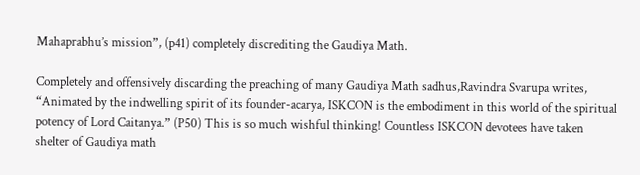Mahaprabhu’s mission”, (p41) completely discrediting the Gaudiya Math.

Completely and offensively discarding the preaching of many Gaudiya Math sadhus,Ravindra Svarupa writes, “Animated by the indwelling spirit of its founder-acarya, ISKCON is the embodiment in this world of the spiritual potency of Lord Caitanya.” (P50) This is so much wishful thinking! Countless ISKCON devotees have taken shelter of Gaudiya math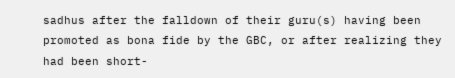sadhus after the falldown of their guru(s) having been promoted as bona fide by the GBC, or after realizing they had been short-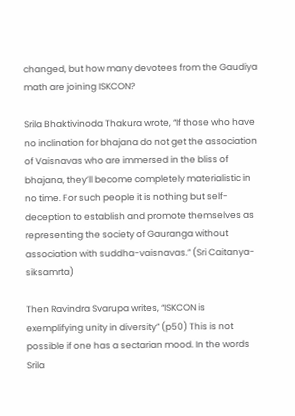changed, but how many devotees from the Gaudiya math are joining ISKCON?

Srila Bhaktivinoda Thakura wrote, “If those who have no inclination for bhajana do not get the association of Vaisnavas who are immersed in the bliss of bhajana, they’ll become completely materialistic in no time. For such people it is nothing but self-deception to establish and promote themselves as representing the society of Gauranga without association with suddha-vaisnavas.” (Sri Caitanya- siksamrta)

Then Ravindra Svarupa writes, “ISKCON is exemplifying unity in diversity” (p50) This is not possible if one has a sectarian mood. In the words Srila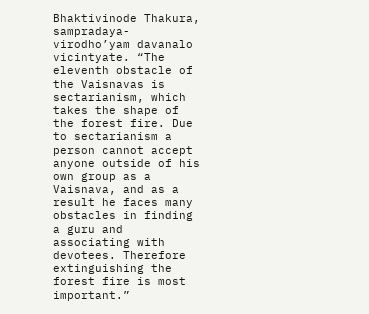Bhaktivinode Thakura, sampradaya-virodho’yam davanalo vicintyate. “The eleventh obstacle of the Vaisnavas is sectarianism, which takes the shape of the forest fire. Due to sectarianism a person cannot accept anyone outside of his own group as a Vaisnava, and as a result he faces many obstacles in finding a guru and associating with devotees. Therefore extinguishing the forest fire is most important.”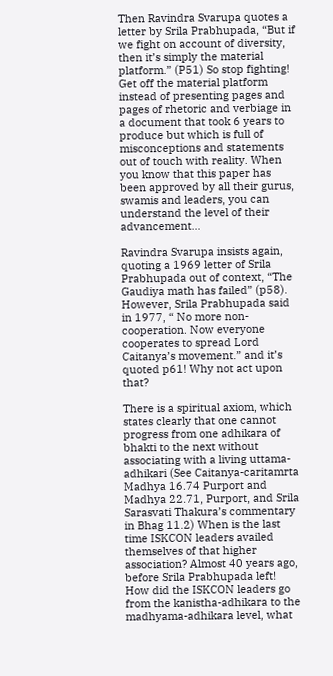Then Ravindra Svarupa quotes a letter by Srila Prabhupada, “But if we fight on account of diversity, then it’s simply the material platform.” (P51) So stop fighting! Get off the material platform instead of presenting pages and pages of rhetoric and verbiage in a document that took 6 years to produce but which is full of misconceptions and statements out of touch with reality. When you know that this paper has been approved by all their gurus, swamis and leaders, you can understand the level of their advancement…

Ravindra Svarupa insists again, quoting a 1969 letter of Srila Prabhupada out of context, “The Gaudiya math has failed” (p58). However, Srila Prabhupada said in 1977, “ No more non-cooperation. Now everyone cooperates to spread Lord Caitanya’s movement.” and it’s quoted p61! Why not act upon that?

There is a spiritual axiom, which states clearly that one cannot progress from one adhikara of bhakti to the next without associating with a living uttama-adhikari (See Caitanya-caritamrta Madhya 16.74 Purport and Madhya 22.71, Purport, and Srila Sarasvati Thakura’s commentary in Bhag 11.2) When is the last time ISKCON leaders availed themselves of that higher association? Almost 40 years ago, before Srila Prabhupada left! How did the ISKCON leaders go from the kanistha-adhikara to the madhyama-adhikara level, what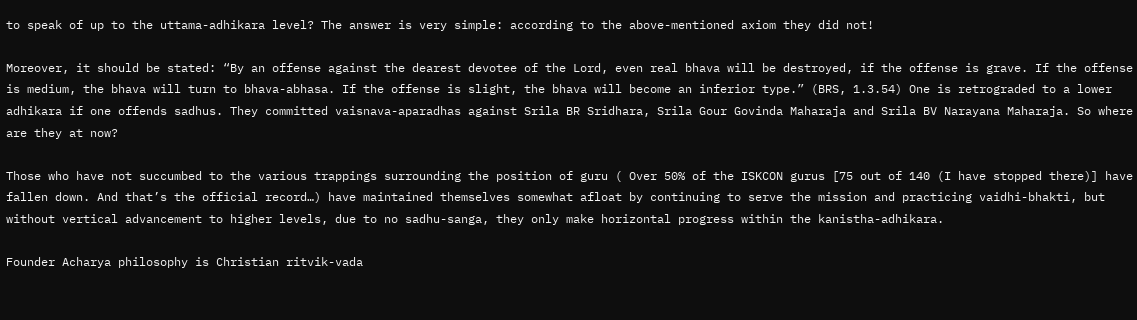to speak of up to the uttama-adhikara level? The answer is very simple: according to the above-mentioned axiom they did not!

Moreover, it should be stated: “By an offense against the dearest devotee of the Lord, even real bhava will be destroyed, if the offense is grave. If the offense is medium, the bhava will turn to bhava-abhasa. If the offense is slight, the bhava will become an inferior type.” (BRS, 1.3.54) One is retrograded to a lower adhikara if one offends sadhus. They committed vaisnava-aparadhas against Srila BR Sridhara, Srila Gour Govinda Maharaja and Srila BV Narayana Maharaja. So where are they at now?

Those who have not succumbed to the various trappings surrounding the position of guru ( Over 50% of the ISKCON gurus [75 out of 140 (I have stopped there)] have fallen down. And that’s the official record…) have maintained themselves somewhat afloat by continuing to serve the mission and practicing vaidhi-bhakti, but without vertical advancement to higher levels, due to no sadhu-sanga, they only make horizontal progress within the kanistha-adhikara.

Founder Acharya philosophy is Christian ritvik-vada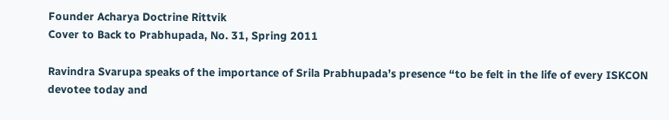Founder Acharya Doctrine Rittvik
Cover to Back to Prabhupada, No. 31, Spring 2011

Ravindra Svarupa speaks of the importance of Srila Prabhupada’s presence “to be felt in the life of every ISKCON devotee today and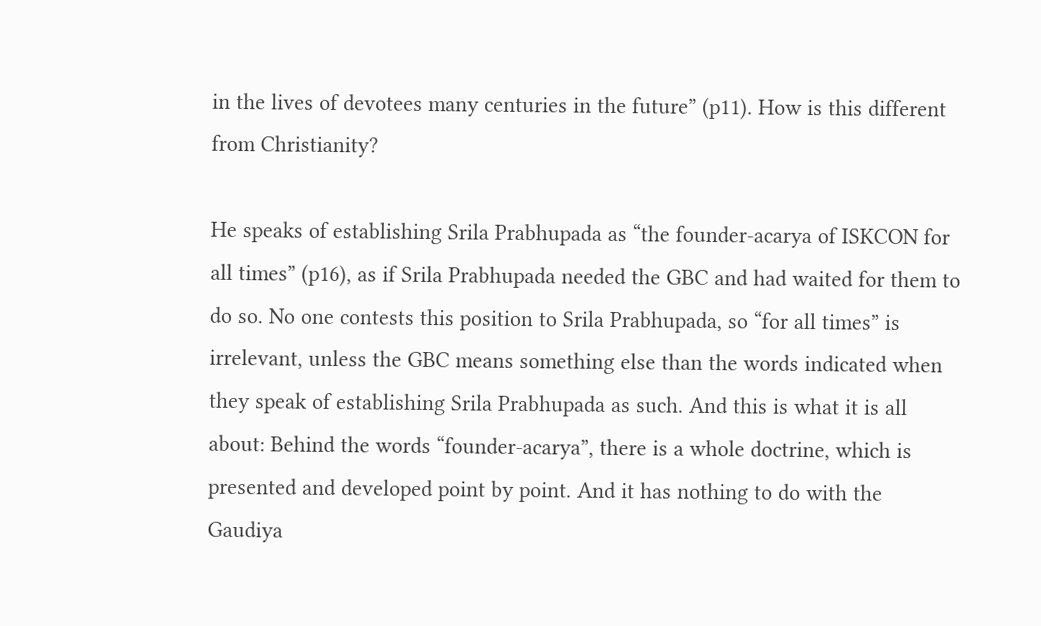in the lives of devotees many centuries in the future” (p11). How is this different from Christianity?

He speaks of establishing Srila Prabhupada as “the founder-acarya of ISKCON for all times” (p16), as if Srila Prabhupada needed the GBC and had waited for them to do so. No one contests this position to Srila Prabhupada, so “for all times” is irrelevant, unless the GBC means something else than the words indicated when they speak of establishing Srila Prabhupada as such. And this is what it is all about: Behind the words “founder-acarya”, there is a whole doctrine, which is presented and developed point by point. And it has nothing to do with the Gaudiya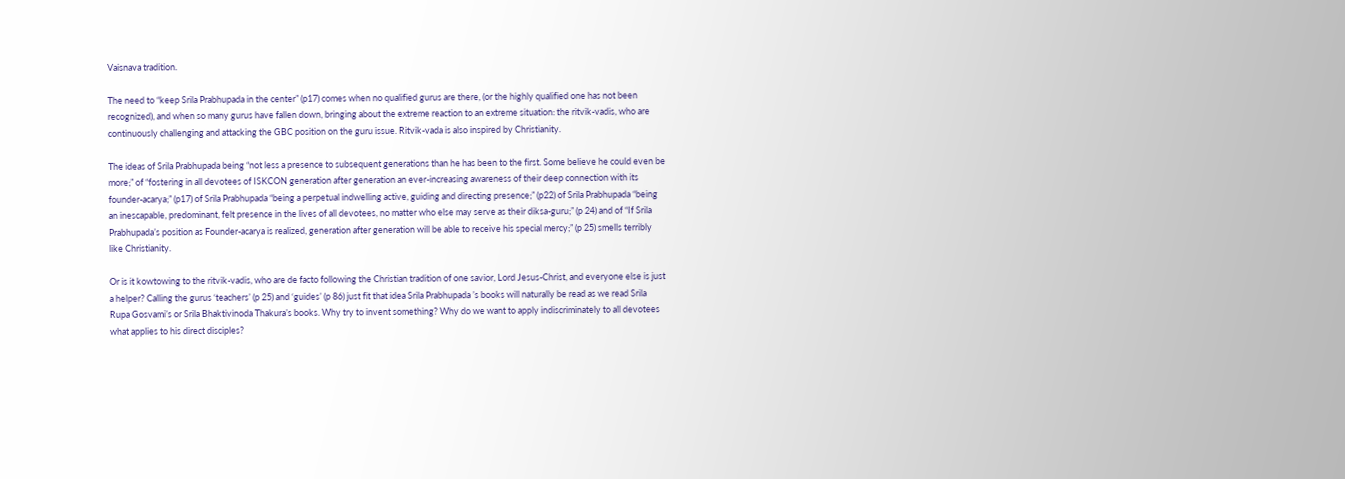Vaisnava tradition.

The need to “keep Srila Prabhupada in the center” (p17) comes when no qualified gurus are there, (or the highly qualified one has not been recognized), and when so many gurus have fallen down, bringing about the extreme reaction to an extreme situation: the ritvik-vadis, who are continuously challenging and attacking the GBC position on the guru issue. Ritvik-vada is also inspired by Christianity.

The ideas of Srila Prabhupada being “not less a presence to subsequent generations than he has been to the first. Some believe he could even be more;” of “fostering in all devotees of ISKCON generation after generation an ever-increasing awareness of their deep connection with its founder-acarya;” (p17) of Srila Prabhupada “being a perpetual indwelling active, guiding and directing presence;” (p22) of Srila Prabhupada “being an inescapable, predominant, felt presence in the lives of all devotees, no matter who else may serve as their diksa-guru;” (p 24) and of “If Srila Prabhupada’s position as Founder-acarya is realized, generation after generation will be able to receive his special mercy;” (p 25) smells terribly like Christianity.

Or is it kowtowing to the ritvik-vadis, who are de facto following the Christian tradition of one savior, Lord Jesus-Christ, and everyone else is just a helper? Calling the gurus ‘teachers’ (p 25) and ‘guides’ (p 86) just fit that idea Srila Prabhupada ’s books will naturally be read as we read Srila Rupa Gosvami’s or Srila Bhaktivinoda Thakura’s books. Why try to invent something? Why do we want to apply indiscriminately to all devotees what applies to his direct disciples?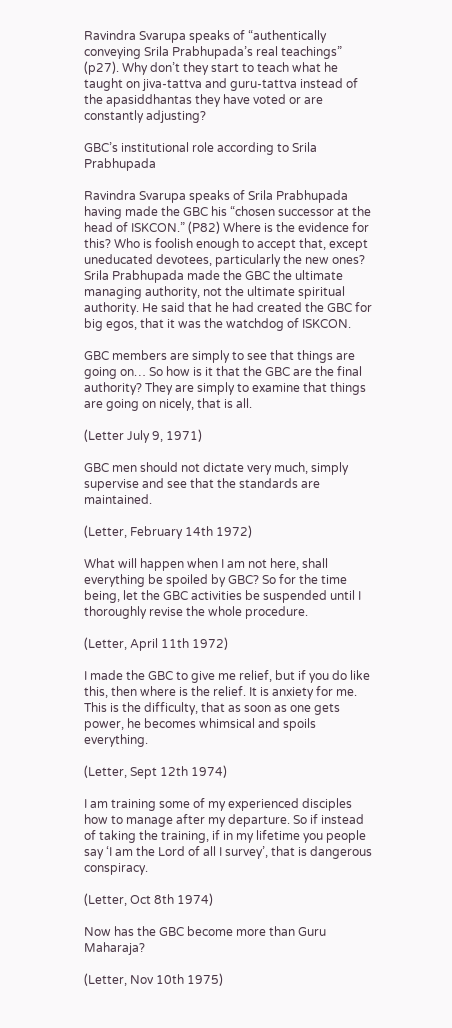Ravindra Svarupa speaks of “authentically conveying Srila Prabhupada’s real teachings” (p27). Why don’t they start to teach what he taught on jiva-tattva and guru-tattva instead of the apasiddhantas they have voted or are constantly adjusting?

GBC’s institutional role according to Srila Prabhupada

Ravindra Svarupa speaks of Srila Prabhupada having made the GBC his “chosen successor at the head of ISKCON.” (P82) Where is the evidence for this? Who is foolish enough to accept that, except uneducated devotees, particularly the new ones? Srila Prabhupada made the GBC the ultimate managing authority, not the ultimate spiritual authority. He said that he had created the GBC for big egos, that it was the watchdog of ISKCON.

GBC members are simply to see that things are going on… So how is it that the GBC are the final authority? They are simply to examine that things are going on nicely, that is all.

(Letter July 9, 1971)

GBC men should not dictate very much, simply supervise and see that the standards are maintained.

(Letter, February 14th 1972)

What will happen when I am not here, shall everything be spoiled by GBC? So for the time being, let the GBC activities be suspended until I thoroughly revise the whole procedure.

(Letter, April 11th 1972)

I made the GBC to give me relief, but if you do like this, then where is the relief. It is anxiety for me. This is the difficulty, that as soon as one gets power, he becomes whimsical and spoils everything.

(Letter, Sept 12th 1974)

I am training some of my experienced disciples how to manage after my departure. So if instead of taking the training, if in my lifetime you people say ‘I am the Lord of all I survey’, that is dangerous conspiracy.

(Letter, Oct 8th 1974)

Now has the GBC become more than Guru Maharaja?

(Letter, Nov 10th 1975)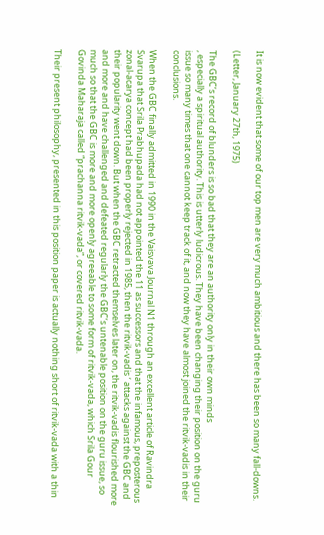It is now evident that some of our top men are very much ambitious and there has been so many fall-downs.

(Letter, January 27th, 1975)

The GBC’s record of blunders is so bad that they are an authority only in their own minds
, especially a spiritual authority. This is utterly ludicrous. They have been changing their position on the guru issue so many times that one cannot keep track of it, and now they have almost joined the ritvik-vadis in their conclusions.

When the GBC finally admitted in 1990 in the Vaisvava Journal N1 through an excellent article of Ravindra Svarupa that Srila Prabhupada had not appointed the 11 as successors and that the infamous, preposterous zonal-acarya concept had been properly rejected in 1985, then the ritvik-vadis ‘ attacks against the GBC and their popularity went down. But when the GBC retracted themselves later on, the ritvik-vadis flourished more and more and have challenged and defeated regularly the GBC’s untenable position on the guru issue, so much so that the GBC is more and more openly agreeable to some form of ritvik-vada, which Srila Gour Govinda Maharaja called “prachanna ritvik-vada”, or covered ritvik-vada.

Their present philosophy, presented in this position paper is actually nothing short of ritvik-vada with a thin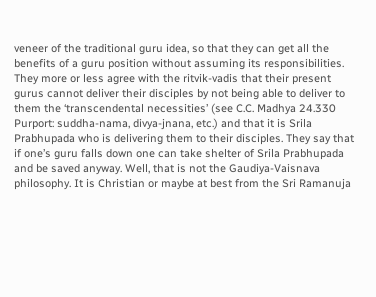veneer of the traditional guru idea, so that they can get all the benefits of a guru position without assuming its responsibilities. They more or less agree with the ritvik-vadis that their present gurus cannot deliver their disciples by not being able to deliver to them the ‘transcendental necessities’ (see C.C. Madhya 24.330 Purport: suddha-nama, divya-jnana, etc.) and that it is Srila Prabhupada who is delivering them to their disciples. They say that if one’s guru falls down one can take shelter of Srila Prabhupada and be saved anyway. Well, that is not the Gaudiya-Vaisnava philosophy. It is Christian or maybe at best from the Sri Ramanuja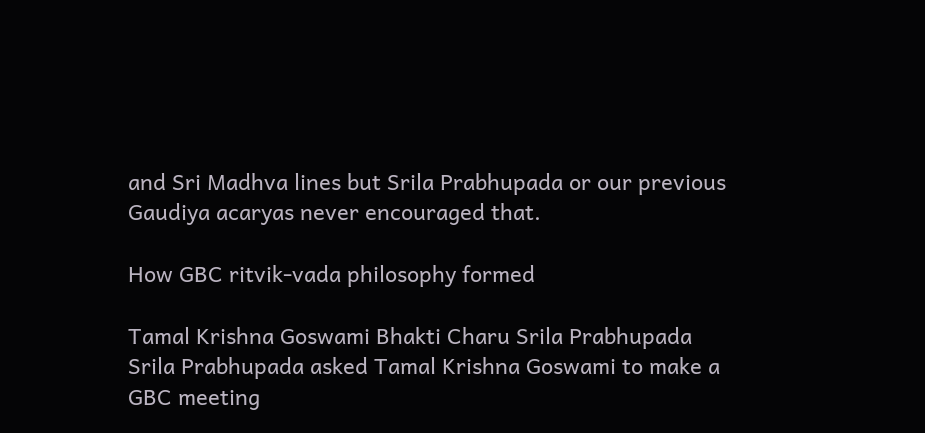and Sri Madhva lines but Srila Prabhupada or our previous Gaudiya acaryas never encouraged that.

How GBC ritvik-vada philosophy formed

Tamal Krishna Goswami Bhakti Charu Srila Prabhupada
Srila Prabhupada asked Tamal Krishna Goswami to make a GBC meeting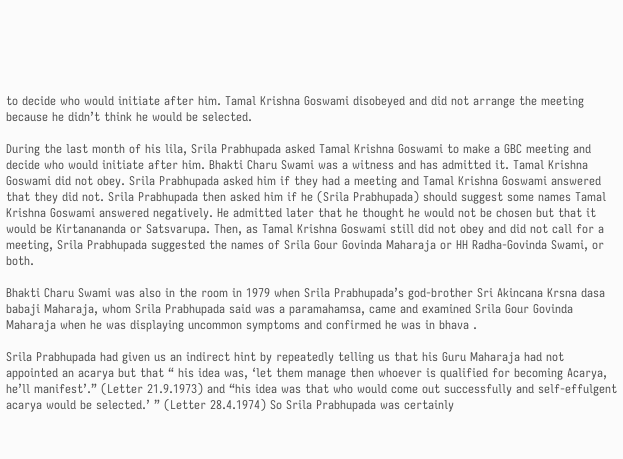to decide who would initiate after him. Tamal Krishna Goswami disobeyed and did not arrange the meeting because he didn’t think he would be selected.

During the last month of his lila, Srila Prabhupada asked Tamal Krishna Goswami to make a GBC meeting and decide who would initiate after him. Bhakti Charu Swami was a witness and has admitted it. Tamal Krishna Goswami did not obey. Srila Prabhupada asked him if they had a meeting and Tamal Krishna Goswami answered that they did not. Srila Prabhupada then asked him if he (Srila Prabhupada) should suggest some names Tamal Krishna Goswami answered negatively. He admitted later that he thought he would not be chosen but that it would be Kirtanananda or Satsvarupa. Then, as Tamal Krishna Goswami still did not obey and did not call for a meeting, Srila Prabhupada suggested the names of Srila Gour Govinda Maharaja or HH Radha-Govinda Swami, or both.

Bhakti Charu Swami was also in the room in 1979 when Srila Prabhupada’s god-brother Sri Akincana Krsna dasa babaji Maharaja, whom Srila Prabhupada said was a paramahamsa, came and examined Srila Gour Govinda Maharaja when he was displaying uncommon symptoms and confirmed he was in bhava .

Srila Prabhupada had given us an indirect hint by repeatedly telling us that his Guru Maharaja had not appointed an acarya but that “ his idea was, ‘let them manage then whoever is qualified for becoming Acarya, he’ll manifest’.” (Letter 21.9.1973) and “his idea was that who would come out successfully and self-effulgent acarya would be selected.’ ” (Letter 28.4.1974) So Srila Prabhupada was certainly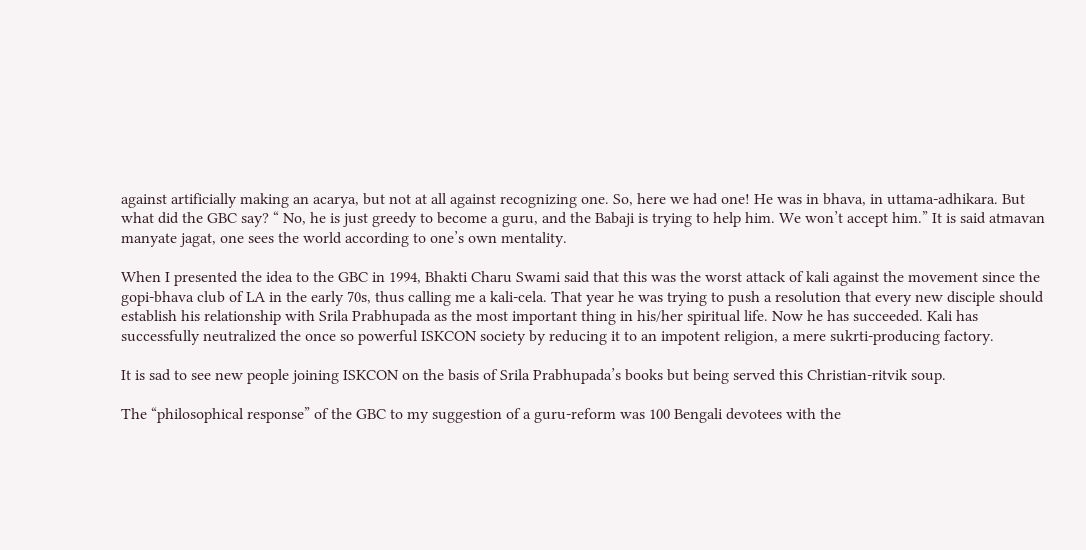against artificially making an acarya, but not at all against recognizing one. So, here we had one! He was in bhava, in uttama-adhikara. But what did the GBC say? “ No, he is just greedy to become a guru, and the Babaji is trying to help him. We won’t accept him.” It is said atmavan manyate jagat, one sees the world according to one’s own mentality.

When I presented the idea to the GBC in 1994, Bhakti Charu Swami said that this was the worst attack of kali against the movement since the gopi-bhava club of LA in the early 70s, thus calling me a kali-cela. That year he was trying to push a resolution that every new disciple should establish his relationship with Srila Prabhupada as the most important thing in his/her spiritual life. Now he has succeeded. Kali has successfully neutralized the once so powerful ISKCON society by reducing it to an impotent religion, a mere sukrti-producing factory.

It is sad to see new people joining ISKCON on the basis of Srila Prabhupada’s books but being served this Christian-ritvik soup.

The “philosophical response” of the GBC to my suggestion of a guru-reform was 100 Bengali devotees with the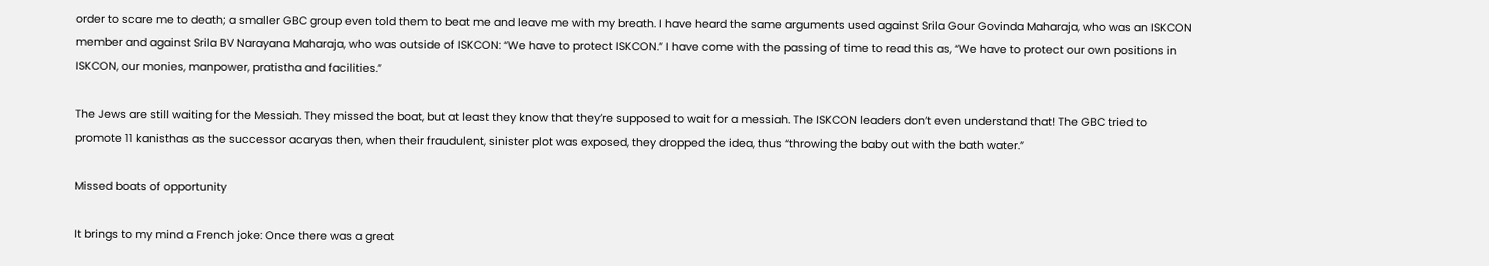order to scare me to death; a smaller GBC group even told them to beat me and leave me with my breath. I have heard the same arguments used against Srila Gour Govinda Maharaja, who was an ISKCON member and against Srila BV Narayana Maharaja, who was outside of ISKCON: “We have to protect ISKCON.” I have come with the passing of time to read this as, “We have to protect our own positions in ISKCON, our monies, manpower, pratistha and facilities.”

The Jews are still waiting for the Messiah. They missed the boat, but at least they know that they’re supposed to wait for a messiah. The ISKCON leaders don’t even understand that! The GBC tried to promote 11 kanisthas as the successor acaryas then, when their fraudulent, sinister plot was exposed, they dropped the idea, thus “throwing the baby out with the bath water.”

Missed boats of opportunity

It brings to my mind a French joke: Once there was a great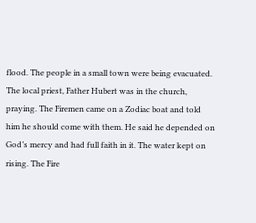flood. The people in a small town were being evacuated. The local priest, Father Hubert was in the church, praying. The Firemen came on a Zodiac boat and told him he should come with them. He said he depended on God’s mercy and had full faith in it. The water kept on rising. The Fire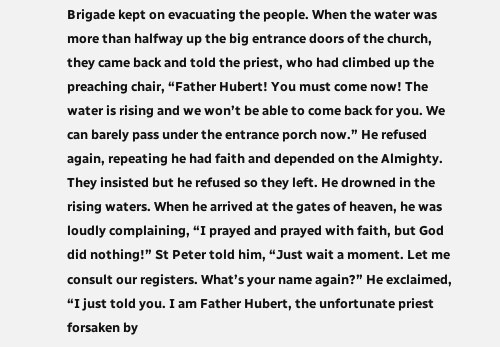Brigade kept on evacuating the people. When the water was more than halfway up the big entrance doors of the church, they came back and told the priest, who had climbed up the preaching chair, “Father Hubert! You must come now! The water is rising and we won’t be able to come back for you. We can barely pass under the entrance porch now.” He refused again, repeating he had faith and depended on the Almighty. They insisted but he refused so they left. He drowned in the rising waters. When he arrived at the gates of heaven, he was loudly complaining, “I prayed and prayed with faith, but God did nothing!” St Peter told him, “Just wait a moment. Let me consult our registers. What’s your name again?” He exclaimed, “I just told you. I am Father Hubert, the unfortunate priest forsaken by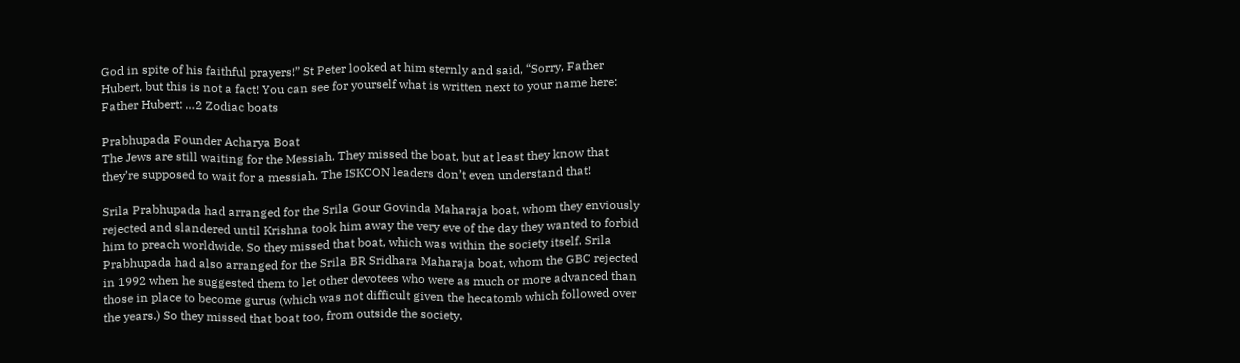God in spite of his faithful prayers!” St Peter looked at him sternly and said, “Sorry, Father Hubert, but this is not a fact! You can see for yourself what is written next to your name here: Father Hubert: …2 Zodiac boats

Prabhupada Founder Acharya Boat
The Jews are still waiting for the Messiah. They missed the boat, but at least they know that they’re supposed to wait for a messiah. The ISKCON leaders don’t even understand that!

Srila Prabhupada had arranged for the Srila Gour Govinda Maharaja boat, whom they enviously rejected and slandered until Krishna took him away the very eve of the day they wanted to forbid him to preach worldwide. So they missed that boat, which was within the society itself. Srila Prabhupada had also arranged for the Srila BR Sridhara Maharaja boat, whom the GBC rejected in 1992 when he suggested them to let other devotees who were as much or more advanced than those in place to become gurus (which was not difficult given the hecatomb which followed over the years.) So they missed that boat too, from outside the society.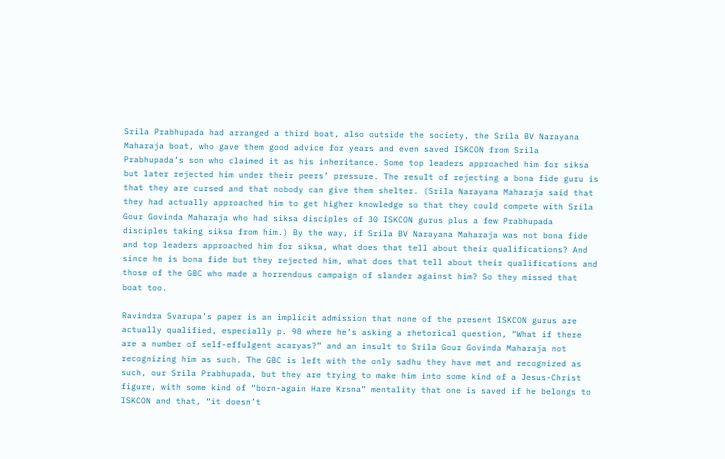Srila Prabhupada had arranged a third boat, also outside the society, the Srila BV Narayana Maharaja boat, who gave them good advice for years and even saved ISKCON from Srila Prabhupada’s son who claimed it as his inheritance. Some top leaders approached him for siksa but later rejected him under their peers’ pressure. The result of rejecting a bona fide guru is that they are cursed and that nobody can give them shelter. (Srila Narayana Maharaja said that they had actually approached him to get higher knowledge so that they could compete with Srila Gour Govinda Maharaja who had siksa disciples of 30 ISKCON gurus plus a few Prabhupada disciples taking siksa from him.) By the way, if Srila BV Narayana Maharaja was not bona fide and top leaders approached him for siksa, what does that tell about their qualifications? And since he is bona fide but they rejected him, what does that tell about their qualifications and those of the GBC who made a horrendous campaign of slander against him? So they missed that boat too.

Ravindra Svarupa’s paper is an implicit admission that none of the present ISKCON gurus are actually qualified, especially p. 98 where he’s asking a rhetorical question, “What if there are a number of self-effulgent acaryas?” and an insult to Srila Gour Govinda Maharaja not recognizing him as such. The GBC is left with the only sadhu they have met and recognized as such, our Srila Prabhupada, but they are trying to make him into some kind of a Jesus-Christ figure, with some kind of “born-again Hare Krsna” mentality that one is saved if he belongs to ISKCON and that, “it doesn’t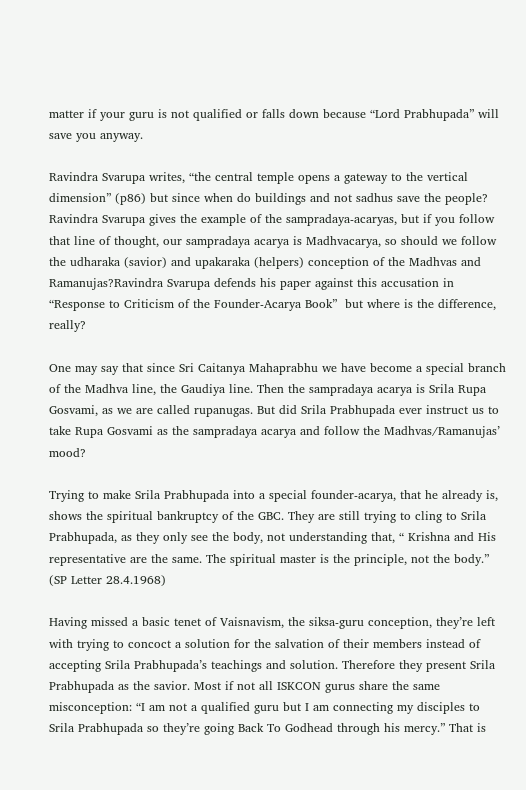matter if your guru is not qualified or falls down because “Lord Prabhupada” will save you anyway.

Ravindra Svarupa writes, “the central temple opens a gateway to the vertical dimension” (p86) but since when do buildings and not sadhus save the people? Ravindra Svarupa gives the example of the sampradaya-acaryas, but if you follow that line of thought, our sampradaya acarya is Madhvacarya, so should we follow the udharaka (savior) and upakaraka (helpers) conception of the Madhvas and Ramanujas?Ravindra Svarupa defends his paper against this accusation in “Response to Criticism of the Founder-Acarya Book”  but where is the difference, really?

One may say that since Sri Caitanya Mahaprabhu we have become a special branch of the Madhva line, the Gaudiya line. Then the sampradaya acarya is Srila Rupa Gosvami, as we are called rupanugas. But did Srila Prabhupada ever instruct us to take Rupa Gosvami as the sampradaya acarya and follow the Madhvas/Ramanujas’ mood?

Trying to make Srila Prabhupada into a special founder-acarya, that he already is, shows the spiritual bankruptcy of the GBC. They are still trying to cling to Srila Prabhupada, as they only see the body, not understanding that, “ Krishna and His representative are the same. The spiritual master is the principle, not the body.” (SP Letter 28.4.1968)

Having missed a basic tenet of Vaisnavism, the siksa-guru conception, they’re left with trying to concoct a solution for the salvation of their members instead of accepting Srila Prabhupada’s teachings and solution. Therefore they present Srila Prabhupada as the savior. Most if not all ISKCON gurus share the same misconception: “I am not a qualified guru but I am connecting my disciples to Srila Prabhupada so they’re going Back To Godhead through his mercy.” That is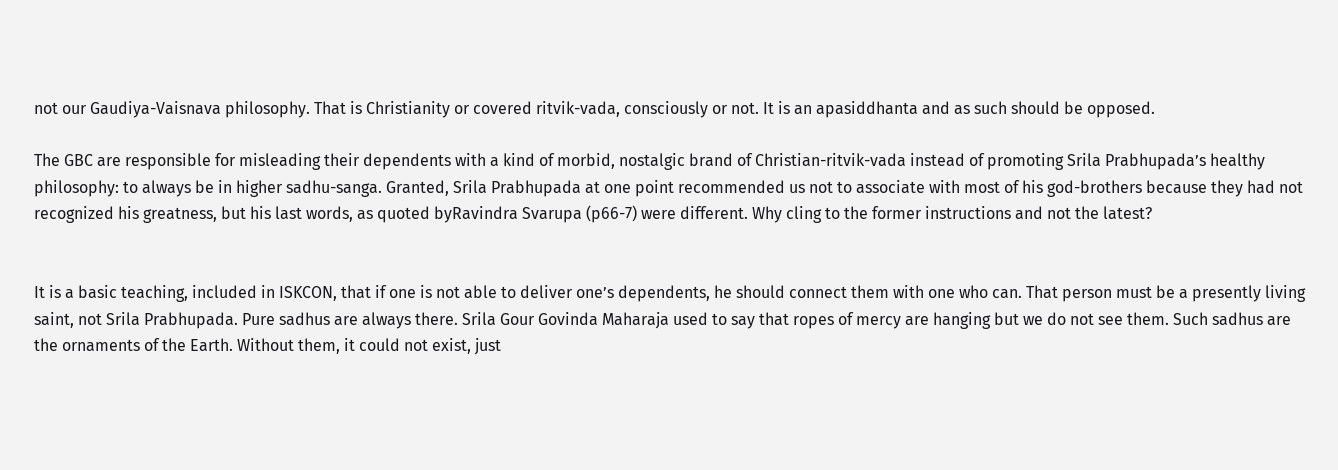not our Gaudiya-Vaisnava philosophy. That is Christianity or covered ritvik-vada, consciously or not. It is an apasiddhanta and as such should be opposed.

The GBC are responsible for misleading their dependents with a kind of morbid, nostalgic brand of Christian-ritvik-vada instead of promoting Srila Prabhupada’s healthy philosophy: to always be in higher sadhu-sanga. Granted, Srila Prabhupada at one point recommended us not to associate with most of his god-brothers because they had not recognized his greatness, but his last words, as quoted byRavindra Svarupa (p66-7) were different. Why cling to the former instructions and not the latest?


It is a basic teaching, included in ISKCON, that if one is not able to deliver one’s dependents, he should connect them with one who can. That person must be a presently living saint, not Srila Prabhupada. Pure sadhus are always there. Srila Gour Govinda Maharaja used to say that ropes of mercy are hanging but we do not see them. Such sadhus are the ornaments of the Earth. Without them, it could not exist, just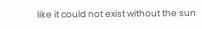like it could not exist without the sun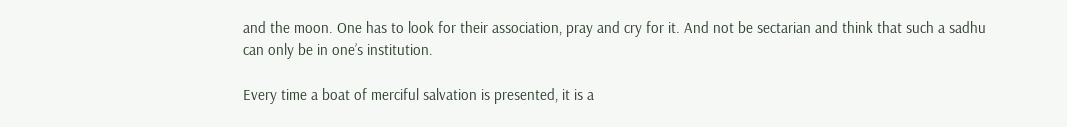and the moon. One has to look for their association, pray and cry for it. And not be sectarian and think that such a sadhu can only be in one’s institution.

Every time a boat of merciful salvation is presented, it is a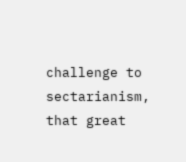challenge to sectarianism, that great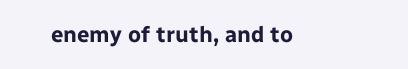enemy of truth, and to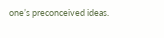one’s preconceived ideas.